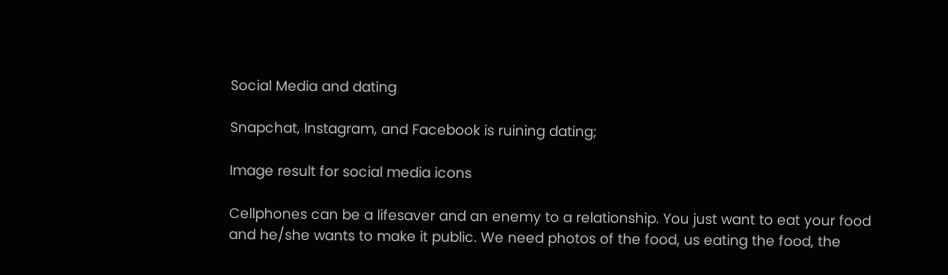Social Media and dating

Snapchat, Instagram, and Facebook is ruining dating;

Image result for social media icons

Cellphones can be a lifesaver and an enemy to a relationship. You just want to eat your food and he/she wants to make it public. We need photos of the food, us eating the food, the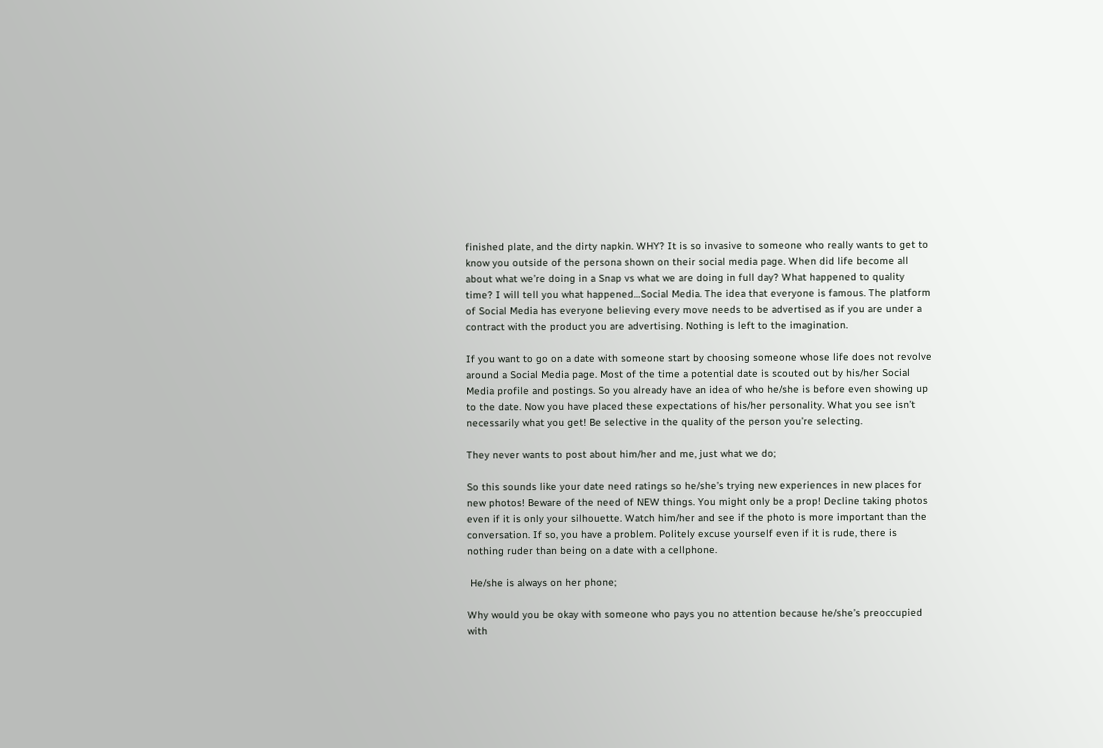finished plate, and the dirty napkin. WHY? It is so invasive to someone who really wants to get to know you outside of the persona shown on their social media page. When did life become all about what we’re doing in a Snap vs what we are doing in full day? What happened to quality time? I will tell you what happened…Social Media. The idea that everyone is famous. The platform of Social Media has everyone believing every move needs to be advertised as if you are under a contract with the product you are advertising. Nothing is left to the imagination.

If you want to go on a date with someone start by choosing someone whose life does not revolve around a Social Media page. Most of the time a potential date is scouted out by his/her Social Media profile and postings. So you already have an idea of who he/she is before even showing up to the date. Now you have placed these expectations of his/her personality. What you see isn’t necessarily what you get! Be selective in the quality of the person you’re selecting.

They never wants to post about him/her and me, just what we do;

So this sounds like your date need ratings so he/she’s trying new experiences in new places for new photos! Beware of the need of NEW things. You might only be a prop! Decline taking photos even if it is only your silhouette. Watch him/her and see if the photo is more important than the conversation. If so, you have a problem. Politely excuse yourself even if it is rude, there is nothing ruder than being on a date with a cellphone.

 He/she is always on her phone;

Why would you be okay with someone who pays you no attention because he/she’s preoccupied with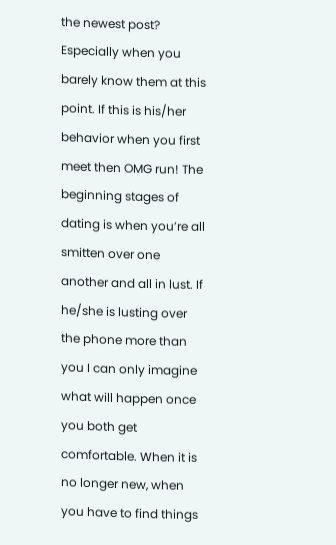the newest post? Especially when you barely know them at this point. If this is his/her behavior when you first meet then OMG run! The beginning stages of dating is when you’re all smitten over one another and all in lust. If he/she is lusting over the phone more than you I can only imagine what will happen once you both get comfortable. When it is no longer new, when you have to find things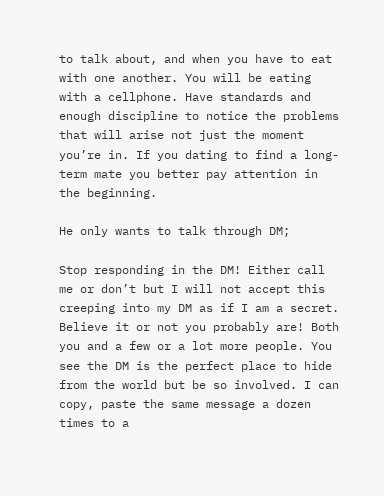to talk about, and when you have to eat with one another. You will be eating with a cellphone. Have standards and enough discipline to notice the problems that will arise not just the moment you’re in. If you dating to find a long-term mate you better pay attention in the beginning.

He only wants to talk through DM;

Stop responding in the DM! Either call me or don’t but I will not accept this creeping into my DM as if I am a secret. Believe it or not you probably are! Both you and a few or a lot more people. You see the DM is the perfect place to hide from the world but be so involved. I can copy, paste the same message a dozen times to a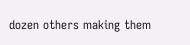dozen others making them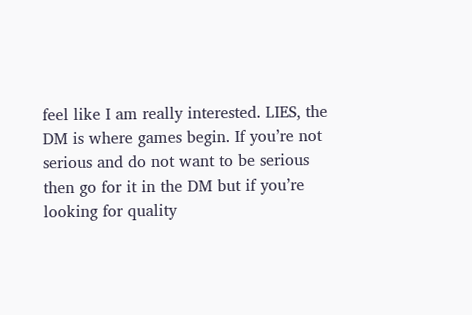feel like I am really interested. LIES, the DM is where games begin. If you’re not serious and do not want to be serious then go for it in the DM but if you’re looking for quality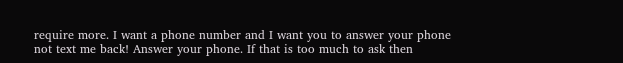require more. I want a phone number and I want you to answer your phone not text me back! Answer your phone. If that is too much to ask then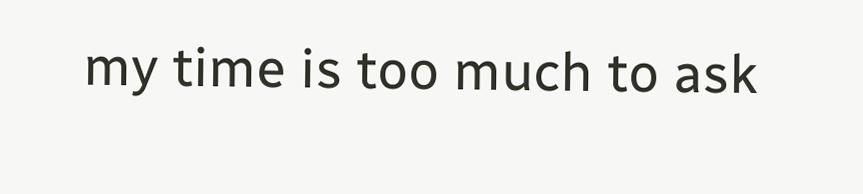my time is too much to ask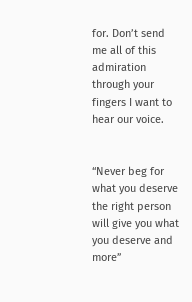for. Don’t send me all of this admiration through your fingers I want to hear our voice.


“Never beg for what you deserve the right person will give you what you deserve and more”